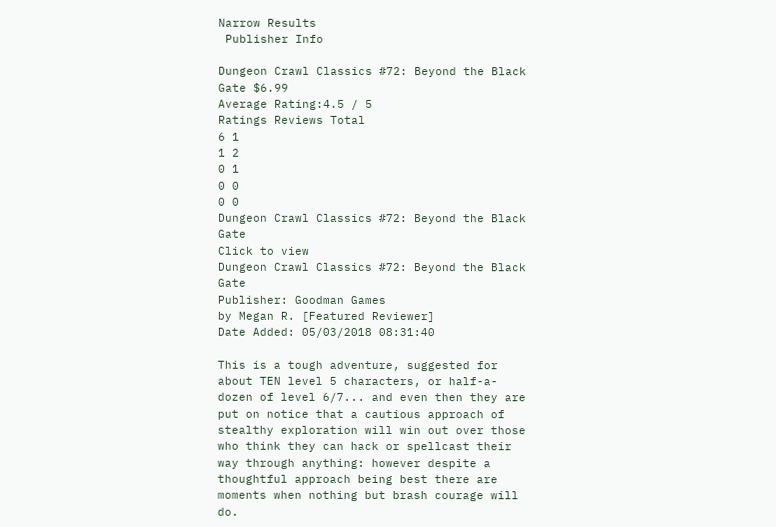Narrow Results
 Publisher Info

Dungeon Crawl Classics #72: Beyond the Black Gate $6.99
Average Rating:4.5 / 5
Ratings Reviews Total
6 1
1 2
0 1
0 0
0 0
Dungeon Crawl Classics #72: Beyond the Black Gate
Click to view
Dungeon Crawl Classics #72: Beyond the Black Gate
Publisher: Goodman Games
by Megan R. [Featured Reviewer]
Date Added: 05/03/2018 08:31:40

This is a tough adventure, suggested for about TEN level 5 characters, or half-a-dozen of level 6/7... and even then they are put on notice that a cautious approach of stealthy exploration will win out over those who think they can hack or spellcast their way through anything: however despite a thoughtful approach being best there are moments when nothing but brash courage will do.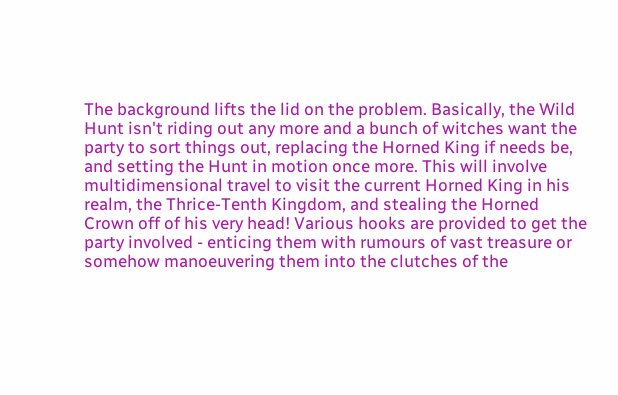The background lifts the lid on the problem. Basically, the Wild Hunt isn't riding out any more and a bunch of witches want the party to sort things out, replacing the Horned King if needs be, and setting the Hunt in motion once more. This will involve multidimensional travel to visit the current Horned King in his realm, the Thrice-Tenth Kingdom, and stealing the Horned Crown off of his very head! Various hooks are provided to get the party involved - enticing them with rumours of vast treasure or somehow manoeuvering them into the clutches of the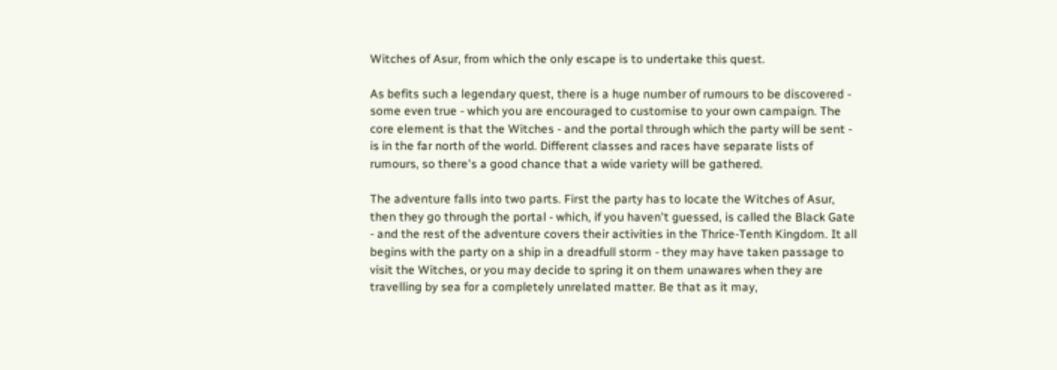Witches of Asur, from which the only escape is to undertake this quest.

As befits such a legendary quest, there is a huge number of rumours to be discovered - some even true - which you are encouraged to customise to your own campaign. The core element is that the Witches - and the portal through which the party will be sent - is in the far north of the world. Different classes and races have separate lists of rumours, so there's a good chance that a wide variety will be gathered.

The adventure falls into two parts. First the party has to locate the Witches of Asur, then they go through the portal - which, if you haven't guessed, is called the Black Gate - and the rest of the adventure covers their activities in the Thrice-Tenth Kingdom. It all begins with the party on a ship in a dreadfull storm - they may have taken passage to visit the Witches, or you may decide to spring it on them unawares when they are travelling by sea for a completely unrelated matter. Be that as it may,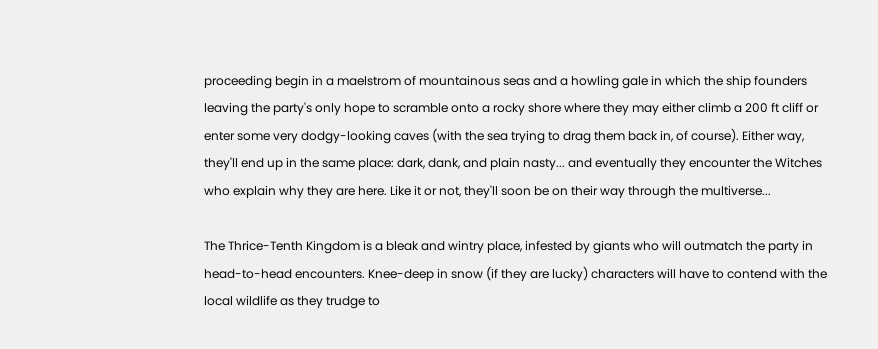proceeding begin in a maelstrom of mountainous seas and a howling gale in which the ship founders leaving the party's only hope to scramble onto a rocky shore where they may either climb a 200 ft cliff or enter some very dodgy-looking caves (with the sea trying to drag them back in, of course). Either way, they'll end up in the same place: dark, dank, and plain nasty... and eventually they encounter the Witches who explain why they are here. Like it or not, they'll soon be on their way through the multiverse...

The Thrice-Tenth Kingdom is a bleak and wintry place, infested by giants who will outmatch the party in head-to-head encounters. Knee-deep in snow (if they are lucky) characters will have to contend with the local wildlife as they trudge to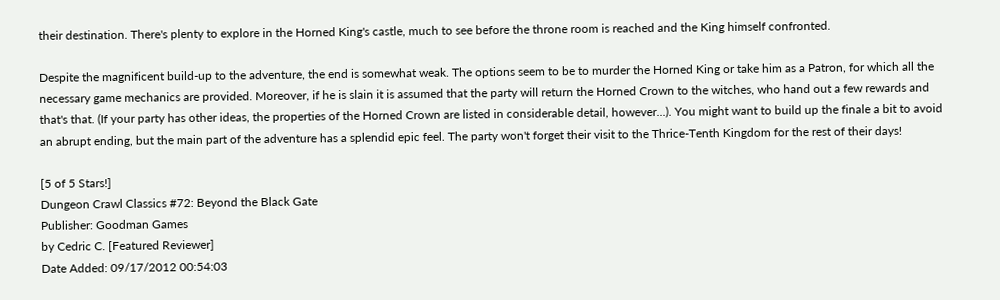their destination. There's plenty to explore in the Horned King's castle, much to see before the throne room is reached and the King himself confronted.

Despite the magnificent build-up to the adventure, the end is somewhat weak. The options seem to be to murder the Horned King or take him as a Patron, for which all the necessary game mechanics are provided. Moreover, if he is slain it is assumed that the party will return the Horned Crown to the witches, who hand out a few rewards and that's that. (If your party has other ideas, the properties of the Horned Crown are listed in considerable detail, however...). You might want to build up the finale a bit to avoid an abrupt ending, but the main part of the adventure has a splendid epic feel. The party won't forget their visit to the Thrice-Tenth Kingdom for the rest of their days!

[5 of 5 Stars!]
Dungeon Crawl Classics #72: Beyond the Black Gate
Publisher: Goodman Games
by Cedric C. [Featured Reviewer]
Date Added: 09/17/2012 00:54:03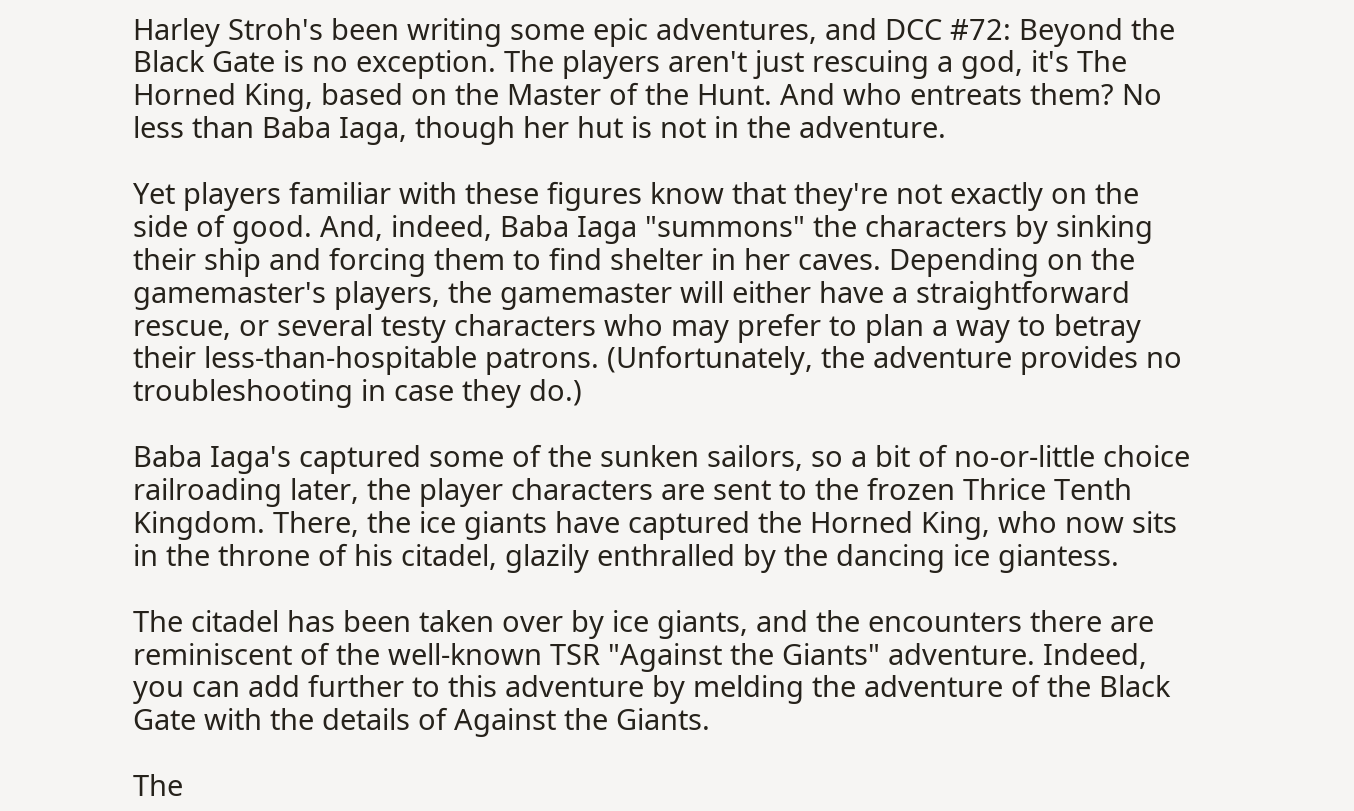Harley Stroh's been writing some epic adventures, and DCC #72: Beyond the Black Gate is no exception. The players aren't just rescuing a god, it's The Horned King, based on the Master of the Hunt. And who entreats them? No less than Baba Iaga, though her hut is not in the adventure.

Yet players familiar with these figures know that they're not exactly on the side of good. And, indeed, Baba Iaga "summons" the characters by sinking their ship and forcing them to find shelter in her caves. Depending on the gamemaster's players, the gamemaster will either have a straightforward rescue, or several testy characters who may prefer to plan a way to betray their less-than-hospitable patrons. (Unfortunately, the adventure provides no troubleshooting in case they do.)

Baba Iaga's captured some of the sunken sailors, so a bit of no-or-little choice railroading later, the player characters are sent to the frozen Thrice Tenth Kingdom. There, the ice giants have captured the Horned King, who now sits in the throne of his citadel, glazily enthralled by the dancing ice giantess.

The citadel has been taken over by ice giants, and the encounters there are reminiscent of the well-known TSR "Against the Giants" adventure. Indeed, you can add further to this adventure by melding the adventure of the Black Gate with the details of Against the Giants.

The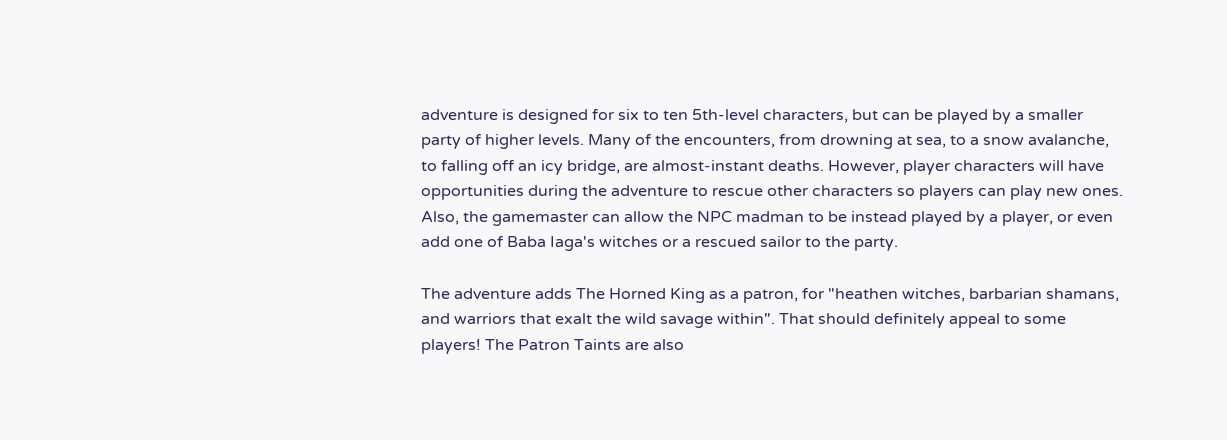adventure is designed for six to ten 5th-level characters, but can be played by a smaller party of higher levels. Many of the encounters, from drowning at sea, to a snow avalanche, to falling off an icy bridge, are almost-instant deaths. However, player characters will have opportunities during the adventure to rescue other characters so players can play new ones. Also, the gamemaster can allow the NPC madman to be instead played by a player, or even add one of Baba Iaga's witches or a rescued sailor to the party.

The adventure adds The Horned King as a patron, for "heathen witches, barbarian shamans, and warriors that exalt the wild savage within". That should definitely appeal to some players! The Patron Taints are also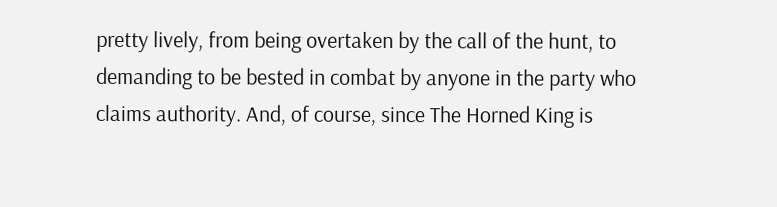pretty lively, from being overtaken by the call of the hunt, to demanding to be bested in combat by anyone in the party who claims authority. And, of course, since The Horned King is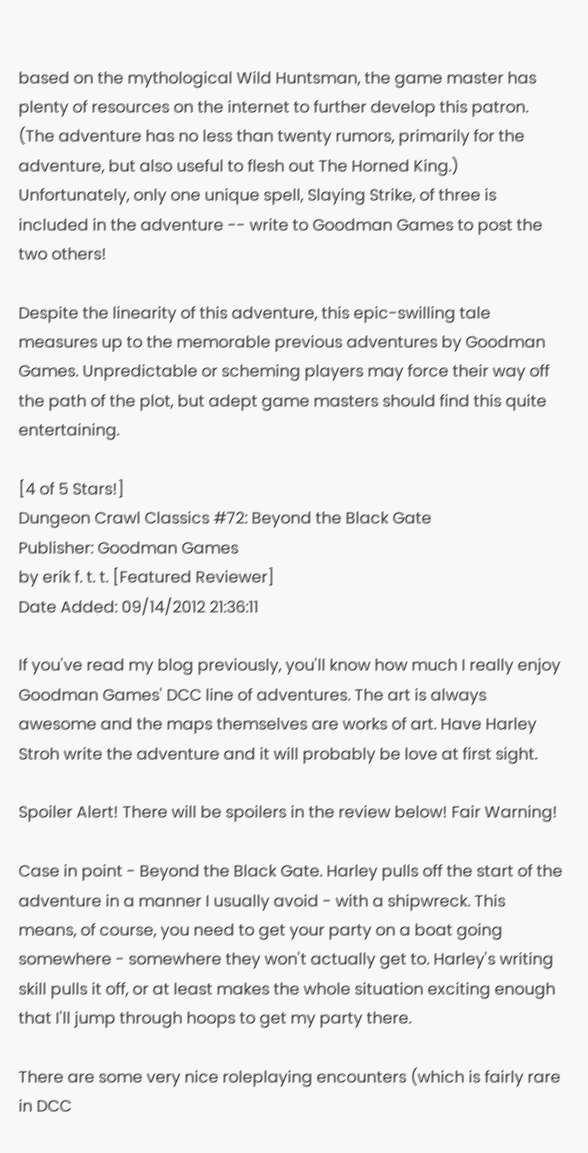based on the mythological Wild Huntsman, the game master has plenty of resources on the internet to further develop this patron. (The adventure has no less than twenty rumors, primarily for the adventure, but also useful to flesh out The Horned King.) Unfortunately, only one unique spell, Slaying Strike, of three is included in the adventure -- write to Goodman Games to post the two others!

Despite the linearity of this adventure, this epic-swilling tale measures up to the memorable previous adventures by Goodman Games. Unpredictable or scheming players may force their way off the path of the plot, but adept game masters should find this quite entertaining.

[4 of 5 Stars!]
Dungeon Crawl Classics #72: Beyond the Black Gate
Publisher: Goodman Games
by erik f. t. t. [Featured Reviewer]
Date Added: 09/14/2012 21:36:11

If you've read my blog previously, you'll know how much I really enjoy Goodman Games' DCC line of adventures. The art is always awesome and the maps themselves are works of art. Have Harley Stroh write the adventure and it will probably be love at first sight.

Spoiler Alert! There will be spoilers in the review below! Fair Warning!

Case in point - Beyond the Black Gate. Harley pulls off the start of the adventure in a manner I usually avoid - with a shipwreck. This means, of course, you need to get your party on a boat going somewhere - somewhere they won't actually get to. Harley's writing skill pulls it off, or at least makes the whole situation exciting enough that I'll jump through hoops to get my party there.

There are some very nice roleplaying encounters (which is fairly rare in DCC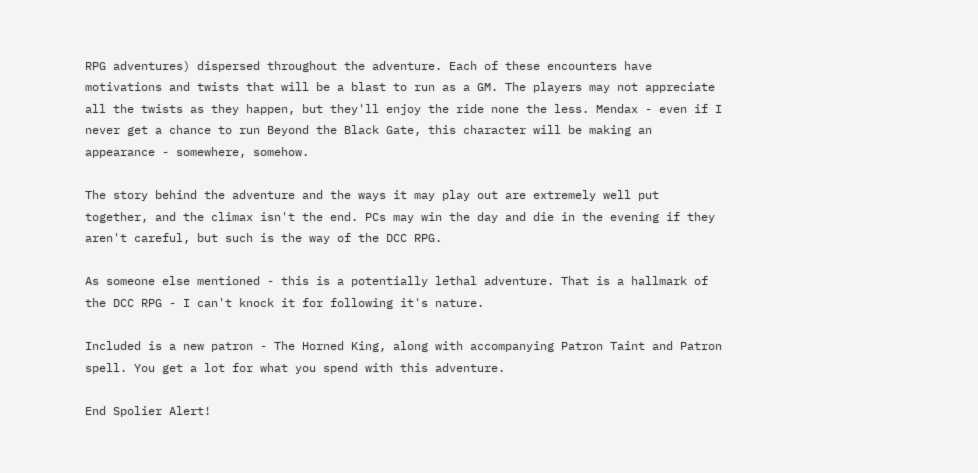RPG adventures) dispersed throughout the adventure. Each of these encounters have motivations and twists that will be a blast to run as a GM. The players may not appreciate all the twists as they happen, but they'll enjoy the ride none the less. Mendax - even if I never get a chance to run Beyond the Black Gate, this character will be making an appearance - somewhere, somehow.

The story behind the adventure and the ways it may play out are extremely well put together, and the climax isn't the end. PCs may win the day and die in the evening if they aren't careful, but such is the way of the DCC RPG.

As someone else mentioned - this is a potentially lethal adventure. That is a hallmark of the DCC RPG - I can't knock it for following it's nature.

Included is a new patron - The Horned King, along with accompanying Patron Taint and Patron spell. You get a lot for what you spend with this adventure.

End Spolier Alert!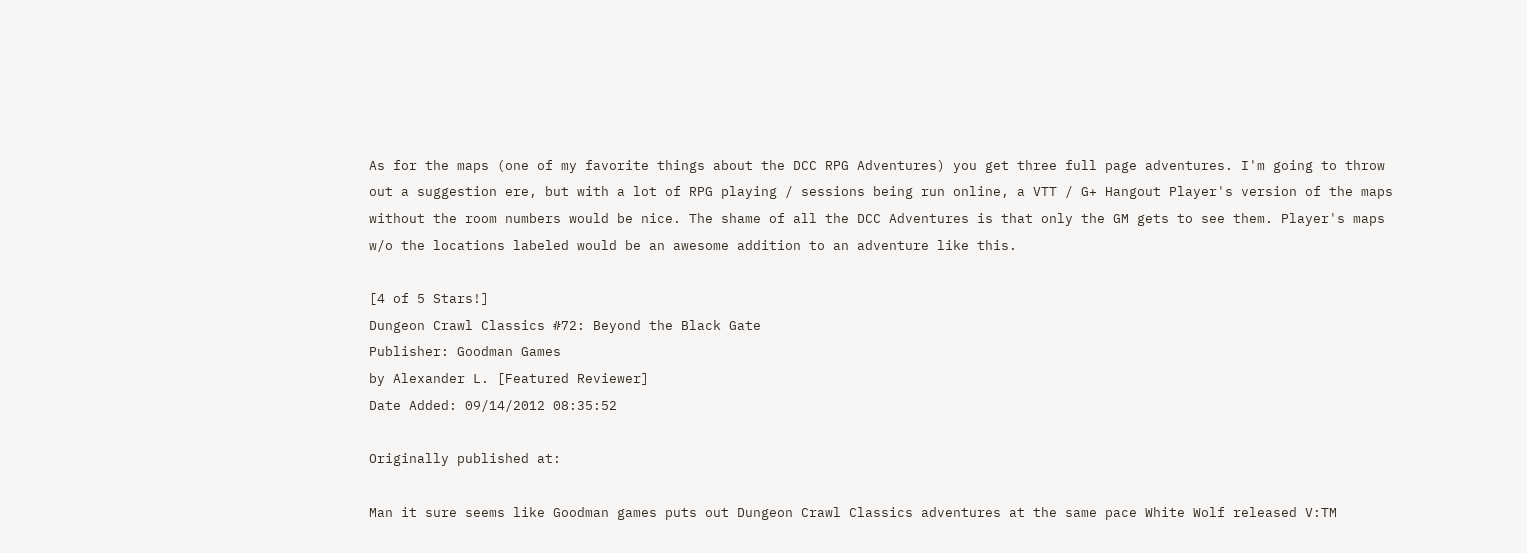As for the maps (one of my favorite things about the DCC RPG Adventures) you get three full page adventures. I'm going to throw out a suggestion ere, but with a lot of RPG playing / sessions being run online, a VTT / G+ Hangout Player's version of the maps without the room numbers would be nice. The shame of all the DCC Adventures is that only the GM gets to see them. Player's maps w/o the locations labeled would be an awesome addition to an adventure like this.

[4 of 5 Stars!]
Dungeon Crawl Classics #72: Beyond the Black Gate
Publisher: Goodman Games
by Alexander L. [Featured Reviewer]
Date Added: 09/14/2012 08:35:52

Originally published at:

Man it sure seems like Goodman games puts out Dungeon Crawl Classics adventures at the same pace White Wolf released V:TM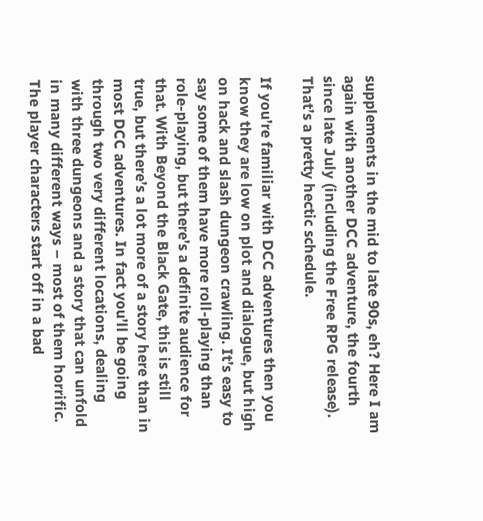supplements in the mid to late 90s, eh? Here I am again with another DCC adventure, the fourth since late July (including the Free RPG release). That’s a pretty hectic schedule.

If you’re familiar with DCC adventures then you know they are low on plot and dialogue, but high on hack and slash dungeon crawling. It’s easy to say some of them have more roll-playing than role-playing, but there’s a definite audience for that. With Beyond the Black Gate, this is still true, but there’s a lot more of a story here than in most DCC adventures. In fact you’ll be going through two very different locations, dealing with three dungeons and a story that can unfold in many different ways – most of them horrific. The player characters start off in a bad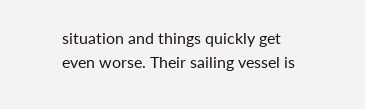situation and things quickly get even worse. Their sailing vessel is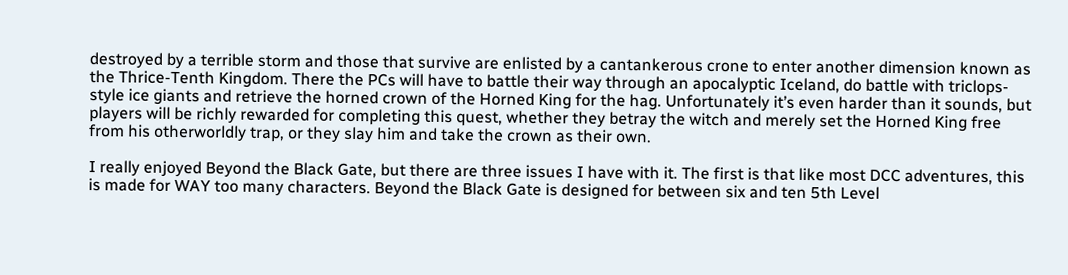destroyed by a terrible storm and those that survive are enlisted by a cantankerous crone to enter another dimension known as the Thrice-Tenth Kingdom. There the PCs will have to battle their way through an apocalyptic Iceland, do battle with triclops-style ice giants and retrieve the horned crown of the Horned King for the hag. Unfortunately it’s even harder than it sounds, but players will be richly rewarded for completing this quest, whether they betray the witch and merely set the Horned King free from his otherworldly trap, or they slay him and take the crown as their own.

I really enjoyed Beyond the Black Gate, but there are three issues I have with it. The first is that like most DCC adventures, this is made for WAY too many characters. Beyond the Black Gate is designed for between six and ten 5th Level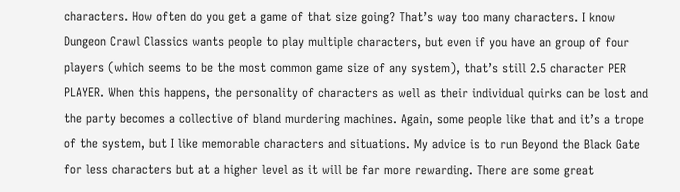characters. How often do you get a game of that size going? That’s way too many characters. I know Dungeon Crawl Classics wants people to play multiple characters, but even if you have an group of four players (which seems to be the most common game size of any system), that’s still 2.5 character PER PLAYER. When this happens, the personality of characters as well as their individual quirks can be lost and the party becomes a collective of bland murdering machines. Again, some people like that and it’s a trope of the system, but I like memorable characters and situations. My advice is to run Beyond the Black Gate for less characters but at a higher level as it will be far more rewarding. There are some great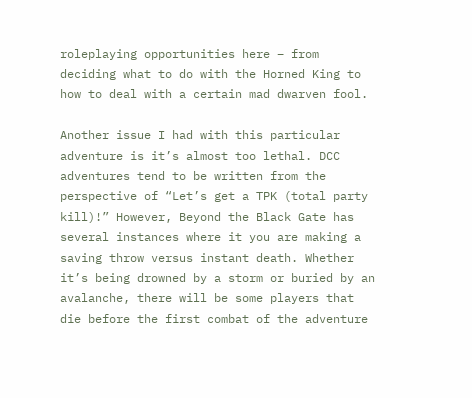roleplaying opportunities here – from deciding what to do with the Horned King to how to deal with a certain mad dwarven fool.

Another issue I had with this particular adventure is it’s almost too lethal. DCC adventures tend to be written from the perspective of “Let’s get a TPK (total party kill)!” However, Beyond the Black Gate has several instances where it you are making a saving throw versus instant death. Whether it’s being drowned by a storm or buried by an avalanche, there will be some players that die before the first combat of the adventure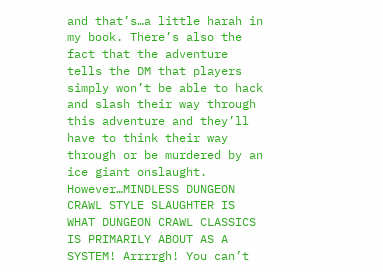and that’s…a little harah in my book. There’s also the fact that the adventure tells the DM that players simply won’t be able to hack and slash their way through this adventure and they’ll have to think their way through or be murdered by an ice giant onslaught. However…MINDLESS DUNGEON CRAWL STYLE SLAUGHTER IS WHAT DUNGEON CRAWL CLASSICS IS PRIMARILY ABOUT AS A SYSTEM! Arrrrgh! You can’t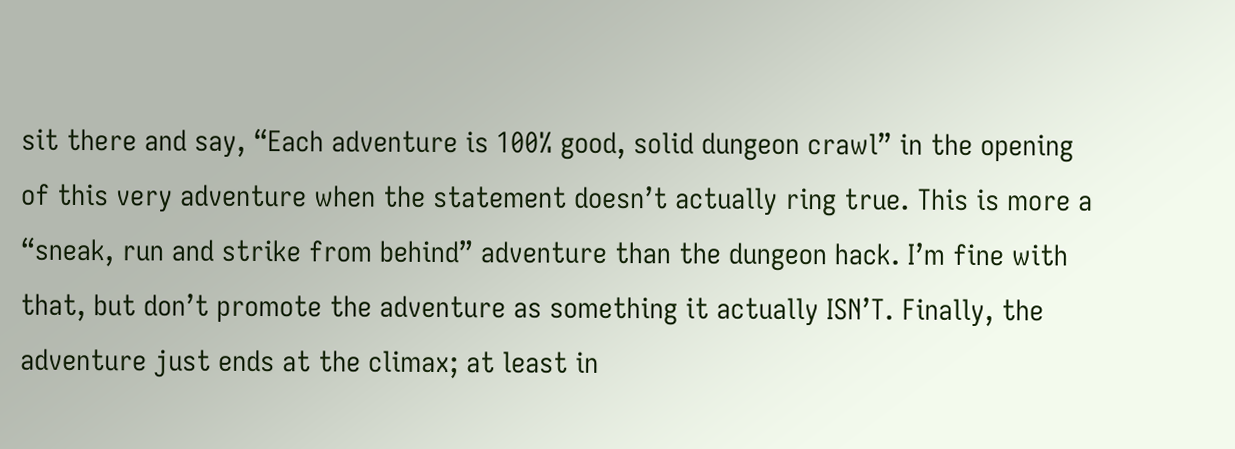sit there and say, “Each adventure is 100% good, solid dungeon crawl” in the opening of this very adventure when the statement doesn’t actually ring true. This is more a “sneak, run and strike from behind” adventure than the dungeon hack. I’m fine with that, but don’t promote the adventure as something it actually ISN’T. Finally, the adventure just ends at the climax; at least in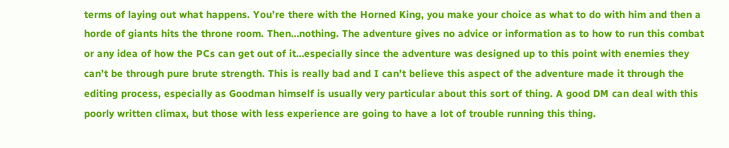terms of laying out what happens. You’re there with the Horned King, you make your choice as what to do with him and then a horde of giants hits the throne room. Then…nothing. The adventure gives no advice or information as to how to run this combat or any idea of how the PCs can get out of it…especially since the adventure was designed up to this point with enemies they can’t be through pure brute strength. This is really bad and I can’t believe this aspect of the adventure made it through the editing process, especially as Goodman himself is usually very particular about this sort of thing. A good DM can deal with this poorly written climax, but those with less experience are going to have a lot of trouble running this thing.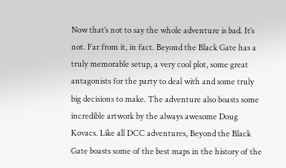Now that’s not to say the whole adventure is bad. It’s not. Far from it, in fact. Beyond the Black Gate has a truly memorable setup, a very cool plot, some great antagonists for the party to deal with and some truly big decisions to make. The adventure also boasts some incredible artwork by the always awesome Doug Kovacs. Like all DCC adventures, Beyond the Black Gate boasts some of the best maps in the history of the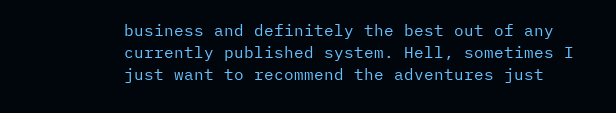business and definitely the best out of any currently published system. Hell, sometimes I just want to recommend the adventures just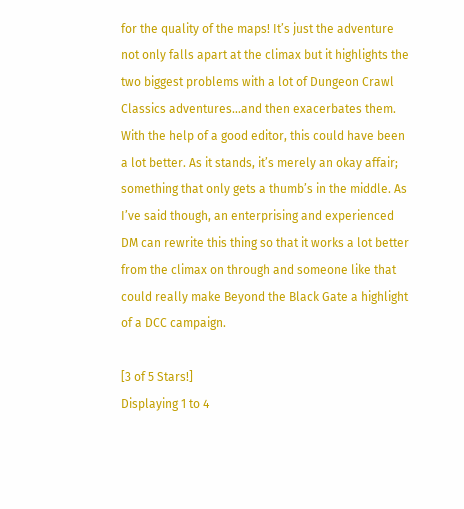for the quality of the maps! It’s just the adventure not only falls apart at the climax but it highlights the two biggest problems with a lot of Dungeon Crawl Classics adventures…and then exacerbates them. With the help of a good editor, this could have been a lot better. As it stands, it’s merely an okay affair; something that only gets a thumb’s in the middle. As I’ve said though, an enterprising and experienced DM can rewrite this thing so that it works a lot better from the climax on through and someone like that could really make Beyond the Black Gate a highlight of a DCC campaign.

[3 of 5 Stars!]
Displaying 1 to 4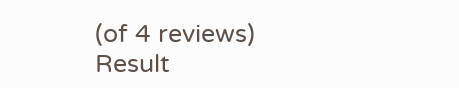(of 4 reviews) Result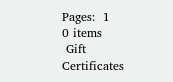Pages:  1
0 items
 Gift Certificates